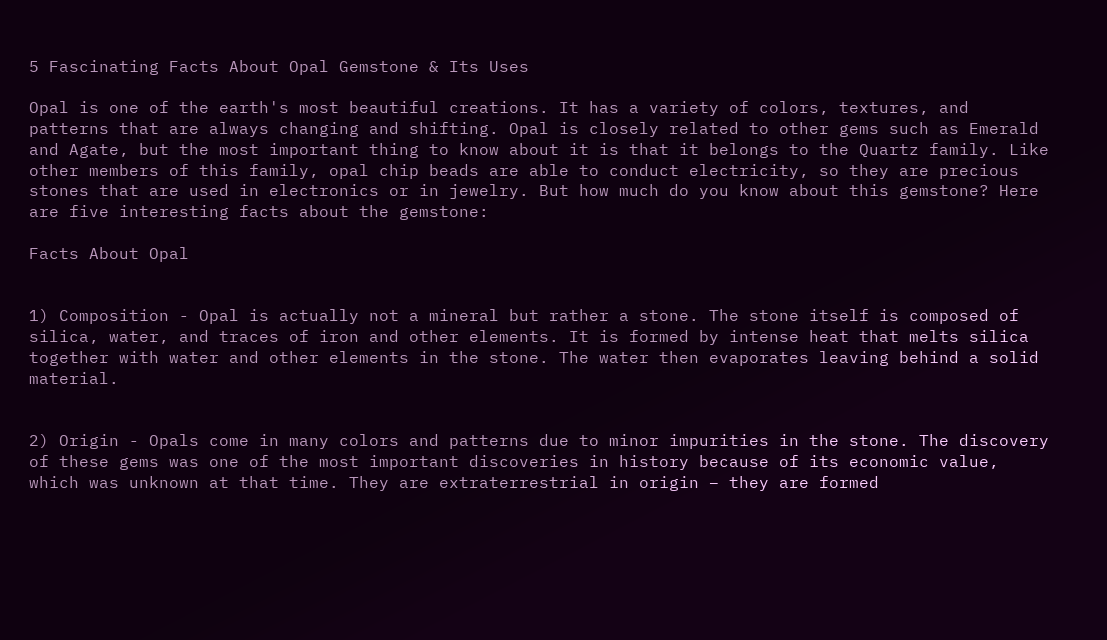5 Fascinating Facts About Opal Gemstone & Its Uses

Opal is one of the earth's most beautiful creations. It has a variety of colors, textures, and patterns that are always changing and shifting. Opal is closely related to other gems such as Emerald and Agate, but the most important thing to know about it is that it belongs to the Quartz family. Like other members of this family, opal chip beads are able to conduct electricity, so they are precious stones that are used in electronics or in jewelry. But how much do you know about this gemstone? Here are five interesting facts about the gemstone:

Facts About Opal


1) Composition - Opal is actually not a mineral but rather a stone. The stone itself is composed of silica, water, and traces of iron and other elements. It is formed by intense heat that melts silica together with water and other elements in the stone. The water then evaporates leaving behind a solid material.


2) Origin - Opals come in many colors and patterns due to minor impurities in the stone. The discovery of these gems was one of the most important discoveries in history because of its economic value, which was unknown at that time. They are extraterrestrial in origin – they are formed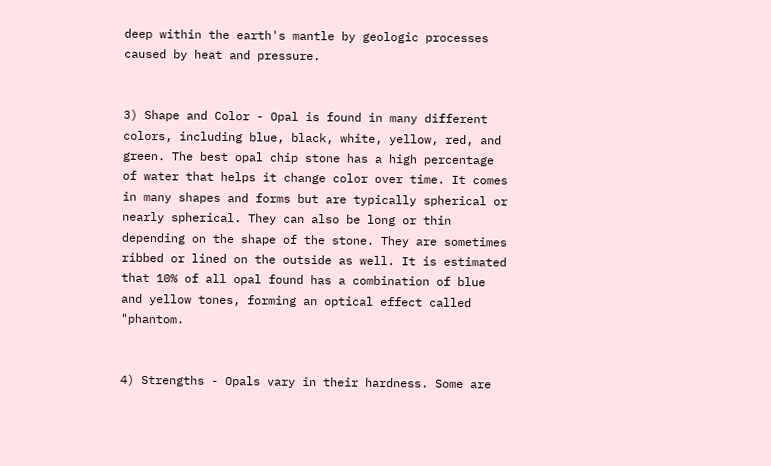deep within the earth's mantle by geologic processes caused by heat and pressure.


3) Shape and Color - Opal is found in many different colors, including blue, black, white, yellow, red, and green. The best opal chip stone has a high percentage of water that helps it change color over time. It comes in many shapes and forms but are typically spherical or nearly spherical. They can also be long or thin depending on the shape of the stone. They are sometimes ribbed or lined on the outside as well. It is estimated that 10% of all opal found has a combination of blue and yellow tones, forming an optical effect called "phantom.


4) Strengths - Opals vary in their hardness. Some are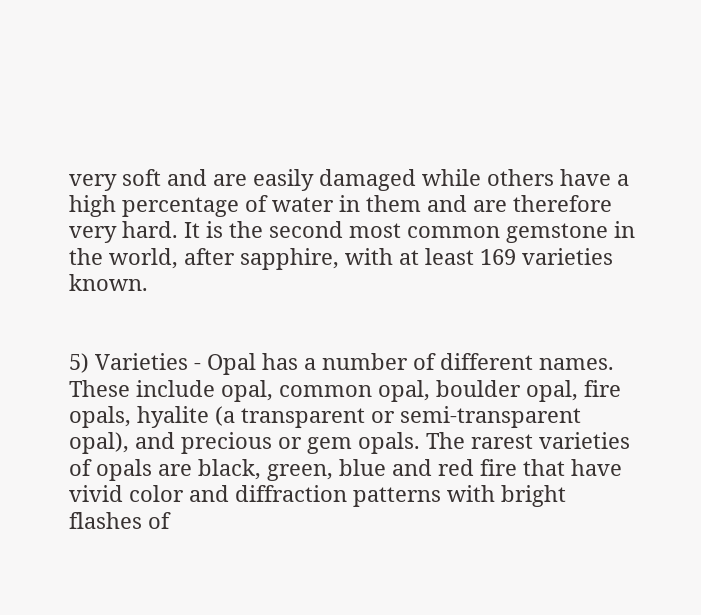very soft and are easily damaged while others have a high percentage of water in them and are therefore very hard. It is the second most common gemstone in the world, after sapphire, with at least 169 varieties known.


5) Varieties - Opal has a number of different names. These include opal, common opal, boulder opal, fire opals, hyalite (a transparent or semi-transparent opal), and precious or gem opals. The rarest varieties of opals are black, green, blue and red fire that have vivid color and diffraction patterns with bright flashes of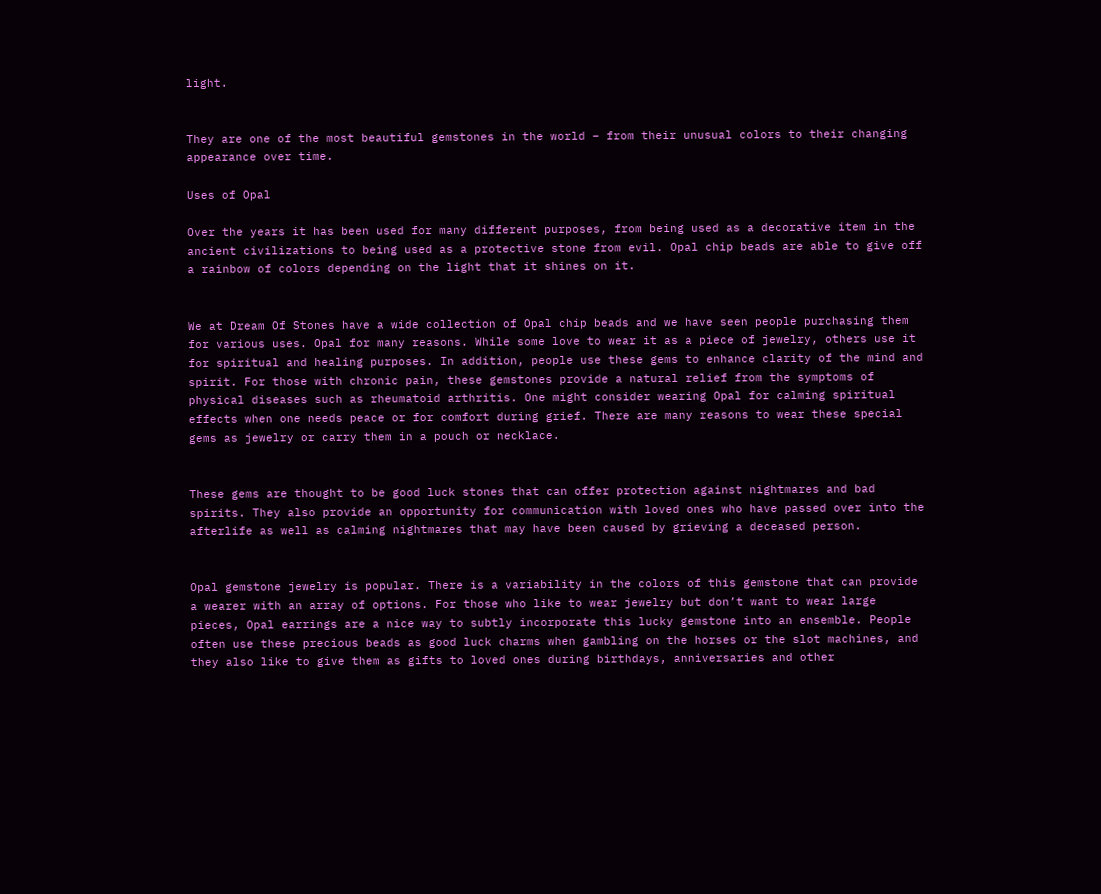light.


They are one of the most beautiful gemstones in the world – from their unusual colors to their changing appearance over time.

Uses of Opal

Over the years it has been used for many different purposes, from being used as a decorative item in the ancient civilizations to being used as a protective stone from evil. Opal chip beads are able to give off a rainbow of colors depending on the light that it shines on it.


We at Dream Of Stones have a wide collection of Opal chip beads and we have seen people purchasing them for various uses. Opal for many reasons. While some love to wear it as a piece of jewelry, others use it for spiritual and healing purposes. In addition, people use these gems to enhance clarity of the mind and spirit. For those with chronic pain, these gemstones provide a natural relief from the symptoms of physical diseases such as rheumatoid arthritis. One might consider wearing Opal for calming spiritual effects when one needs peace or for comfort during grief. There are many reasons to wear these special gems as jewelry or carry them in a pouch or necklace.


These gems are thought to be good luck stones that can offer protection against nightmares and bad spirits. They also provide an opportunity for communication with loved ones who have passed over into the afterlife as well as calming nightmares that may have been caused by grieving a deceased person.


Opal gemstone jewelry is popular. There is a variability in the colors of this gemstone that can provide a wearer with an array of options. For those who like to wear jewelry but don’t want to wear large pieces, Opal earrings are a nice way to subtly incorporate this lucky gemstone into an ensemble. People often use these precious beads as good luck charms when gambling on the horses or the slot machines, and they also like to give them as gifts to loved ones during birthdays, anniversaries and other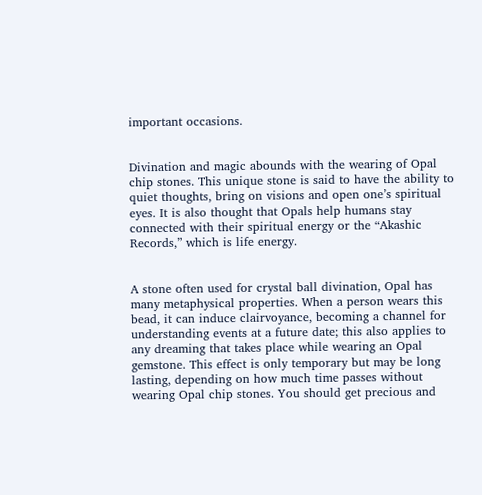important occasions.


Divination and magic abounds with the wearing of Opal chip stones. This unique stone is said to have the ability to quiet thoughts, bring on visions and open one’s spiritual eyes. It is also thought that Opals help humans stay connected with their spiritual energy or the “Akashic Records,” which is life energy.


A stone often used for crystal ball divination, Opal has many metaphysical properties. When a person wears this bead, it can induce clairvoyance, becoming a channel for understanding events at a future date; this also applies to any dreaming that takes place while wearing an Opal gemstone. This effect is only temporary but may be long lasting, depending on how much time passes without wearing Opal chip stones. You should get precious and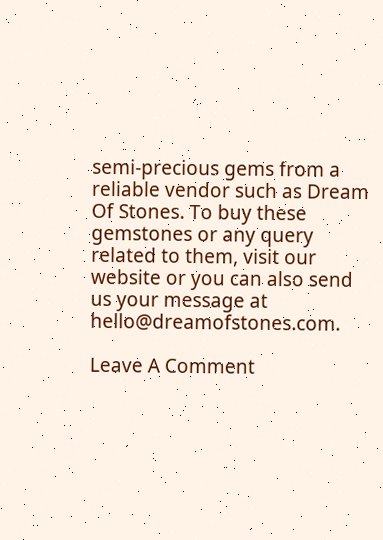semi-precious gems from a reliable vendor such as Dream Of Stones. To buy these gemstones or any query related to them, visit our website or you can also send us your message at hello@dreamofstones.com.

Leave A Comment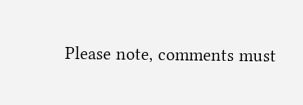Please note, comments must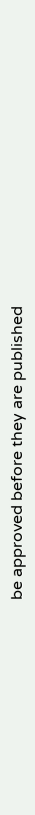be approved before they are published